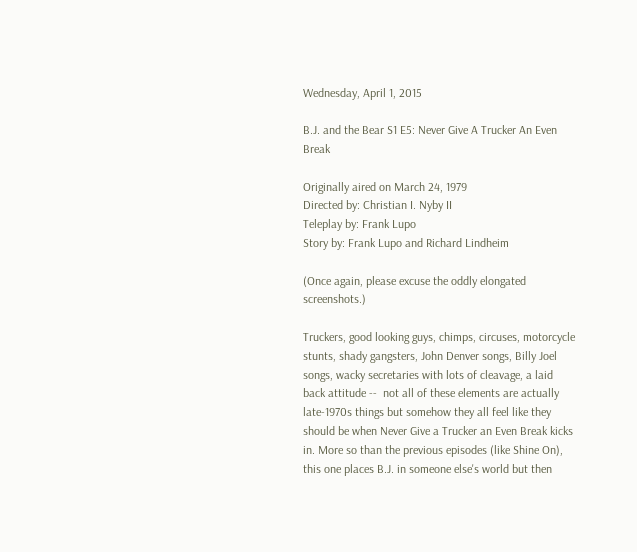Wednesday, April 1, 2015

B.J. and the Bear S1 E5: Never Give A Trucker An Even Break

Originally aired on March 24, 1979
Directed by: Christian I. Nyby II
Teleplay by: Frank Lupo
Story by: Frank Lupo and Richard Lindheim

(Once again, please excuse the oddly elongated screenshots.)

Truckers, good looking guys, chimps, circuses, motorcycle stunts, shady gangsters, John Denver songs, Billy Joel songs, wacky secretaries with lots of cleavage, a laid back attitude --  not all of these elements are actually late-1970s things but somehow they all feel like they should be when Never Give a Trucker an Even Break kicks in. More so than the previous episodes (like Shine On), this one places B.J. in someone else's world but then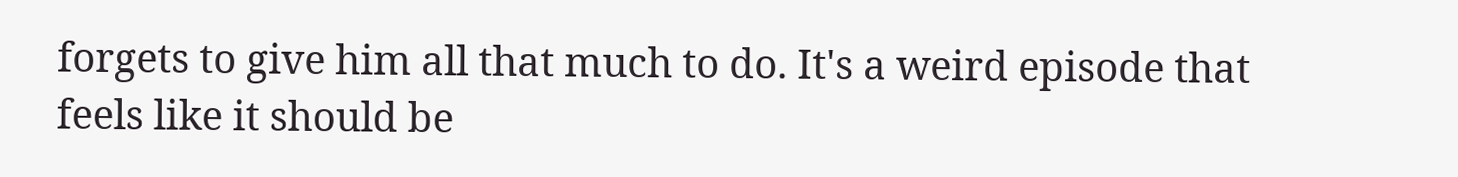forgets to give him all that much to do. It's a weird episode that feels like it should be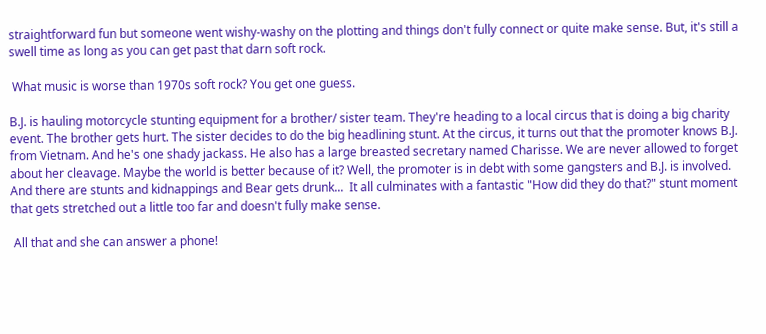straightforward fun but someone went wishy-washy on the plotting and things don't fully connect or quite make sense. But, it's still a swell time as long as you can get past that darn soft rock.

 What music is worse than 1970s soft rock? You get one guess.

B.J. is hauling motorcycle stunting equipment for a brother/ sister team. They're heading to a local circus that is doing a big charity event. The brother gets hurt. The sister decides to do the big headlining stunt. At the circus, it turns out that the promoter knows B.J. from Vietnam. And he's one shady jackass. He also has a large breasted secretary named Charisse. We are never allowed to forget about her cleavage. Maybe the world is better because of it? Well, the promoter is in debt with some gangsters and B.J. is involved. And there are stunts and kidnappings and Bear gets drunk...  It all culminates with a fantastic "How did they do that?" stunt moment that gets stretched out a little too far and doesn't fully make sense.

 All that and she can answer a phone!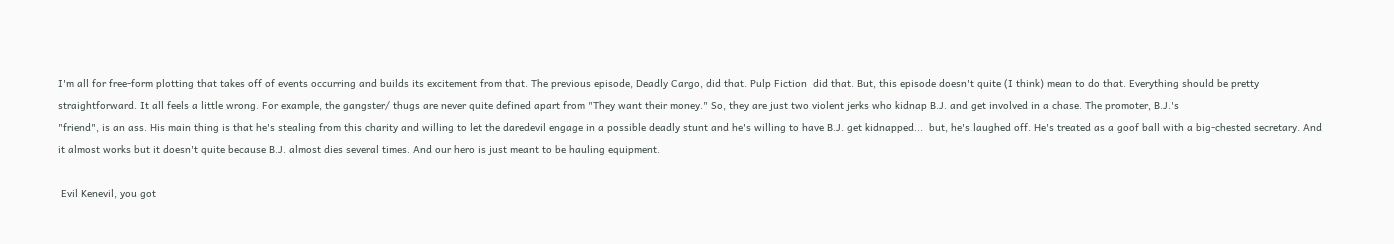I'm all for free-form plotting that takes off of events occurring and builds its excitement from that. The previous episode, Deadly Cargo, did that. Pulp Fiction  did that. But, this episode doesn't quite (I think) mean to do that. Everything should be pretty straightforward. It all feels a little wrong. For example, the gangster/ thugs are never quite defined apart from "They want their money." So, they are just two violent jerks who kidnap B.J. and get involved in a chase. The promoter, B.J.'s
"friend", is an ass. His main thing is that he's stealing from this charity and willing to let the daredevil engage in a possible deadly stunt and he's willing to have B.J. get kidnapped...  but, he's laughed off. He's treated as a goof ball with a big-chested secretary. And it almost works but it doesn't quite because B.J. almost dies several times. And our hero is just meant to be hauling equipment.

 Evil Kenevil, you got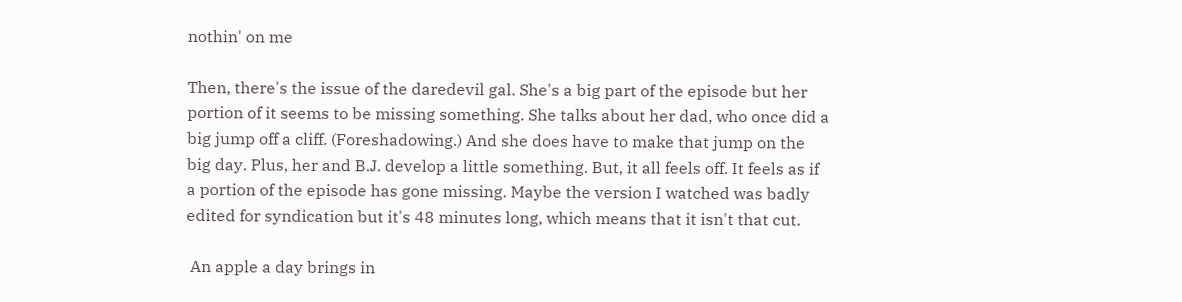nothin' on me

Then, there's the issue of the daredevil gal. She's a big part of the episode but her portion of it seems to be missing something. She talks about her dad, who once did a big jump off a cliff. (Foreshadowing.) And she does have to make that jump on the big day. Plus, her and B.J. develop a little something. But, it all feels off. It feels as if a portion of the episode has gone missing. Maybe the version I watched was badly edited for syndication but it's 48 minutes long, which means that it isn't that cut.

 An apple a day brings in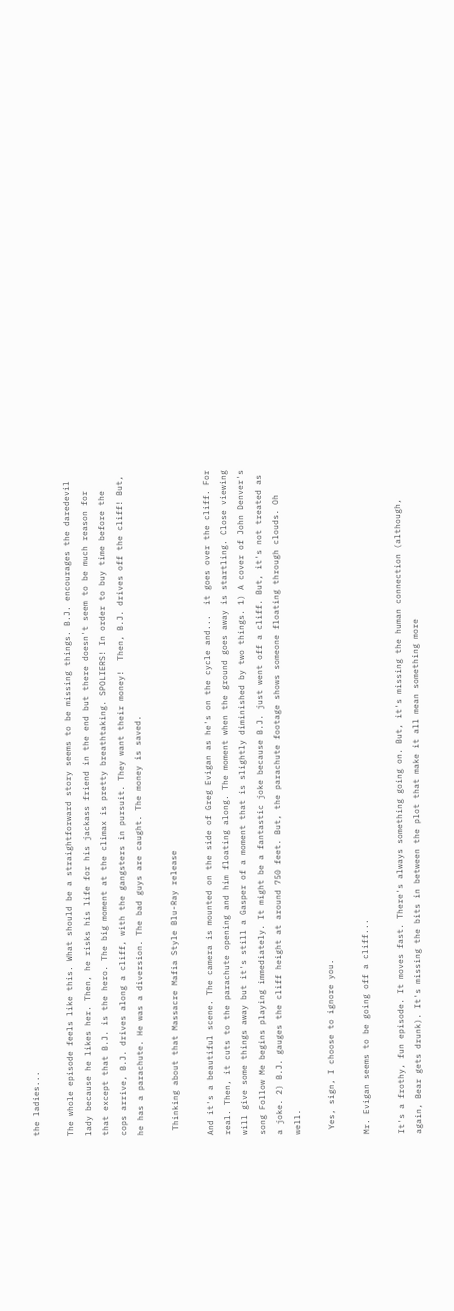the ladies...

The whole episode feels like this. What should be a straightforward story seems to be missing things. B.J. encourages the daredevil lady because he likes her. Then, he risks his life for his jackass friend in the end but there doesn't seem to be much reason for that except that B.J. is the hero. The big moment at the climax is pretty breathtaking. SPOLIERS! In order to buy time before the cops arrive, B.J. drives along a cliff, with the gangsters in pursuit. They want their money!  Then, B.J. drives off the cliff! But, he has a parachute. He was a diversion. The bad guys are caught. The money is saved.

 Thinking about that Massacre Mafia Style Blu-Ray release

And it's a beautiful scene. The camera is mounted on the side of Greg Evigan as he's on the cycle and...  it goes over the cliff. For real. Then, it cuts to the parachute opening and him floating along. The moment when the ground goes away is startling. Close viewing will give some things away but it's still a Gasper of a moment that is slightly diminished by two things. 1) A cover of John Denver's song Follow Me begins playing immediately. It might be a fantastic joke because B.J. just went off a cliff. But, it's not treated as a joke. 2) B.J. gauges the cliff height at around 750 feet. But, the parachute footage shows someone floating through clouds. Oh well.

 Yes, sign, I choose to ignore you.

Mr. Evigan seems to be going off a cliff...

It's a frothy, fun episode. It moves fast. There's always something going on. But, it's missing the human connection (although, again, Bear gets drunk). It's missing the bits in between the plot that make it all mean something more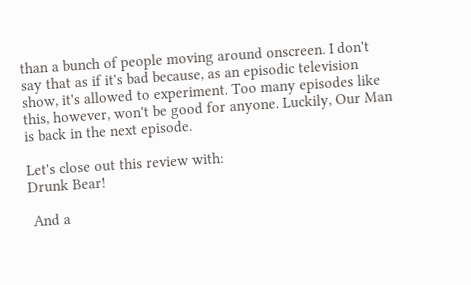than a bunch of people moving around onscreen. I don't say that as if it's bad because, as an episodic television show, it's allowed to experiment. Too many episodes like this, however, won't be good for anyone. Luckily, Our Man is back in the next episode.

Let's close out this review with:
Drunk Bear!

 And a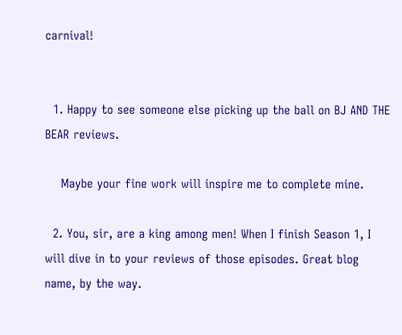carnival!


  1. Happy to see someone else picking up the ball on BJ AND THE BEAR reviews.

    Maybe your fine work will inspire me to complete mine.

  2. You, sir, are a king among men! When I finish Season 1, I will dive in to your reviews of those episodes. Great blog name, by the way.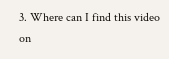3. Where can I find this video on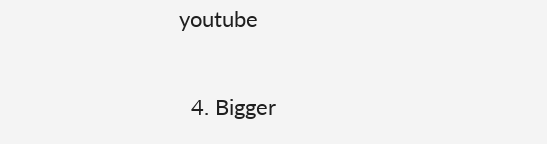youtube

  4. Bigger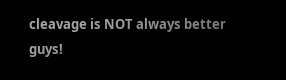cleavage is NOT always better guys!